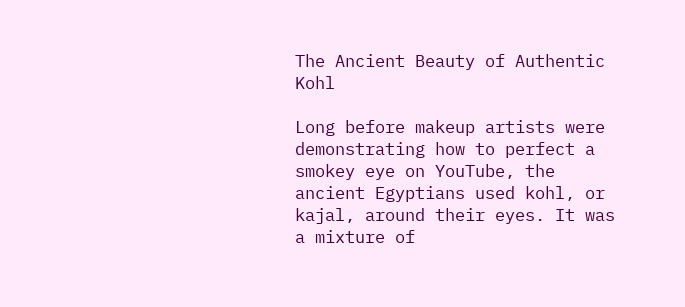The Ancient Beauty of Authentic Kohl

Long before makeup artists were demonstrating how to perfect a smokey eye on YouTube, the ancient Egyptians used kohl, or kajal, around their eyes. It was a mixture of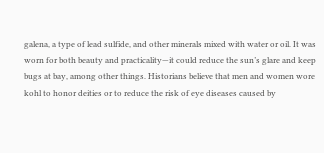galena, a type of lead sulfide, and other minerals mixed with water or oil. It was worn for both beauty and practicality—it could reduce the sun’s glare and keep bugs at bay, among other things. Historians believe that men and women wore kohl to honor deities or to reduce the risk of eye diseases caused by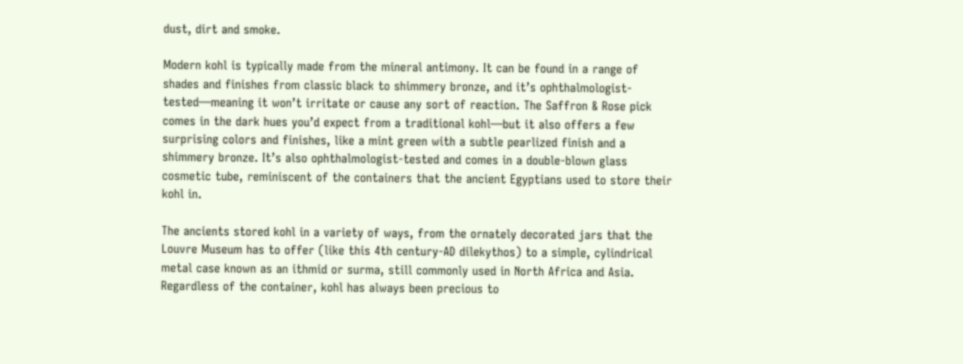dust, dirt and smoke.

Modern kohl is typically made from the mineral antimony. It can be found in a range of shades and finishes from classic black to shimmery bronze, and it’s ophthalmologist-tested—meaning it won’t irritate or cause any sort of reaction. The Saffron & Rose pick comes in the dark hues you’d expect from a traditional kohl—but it also offers a few surprising colors and finishes, like a mint green with a subtle pearlized finish and a shimmery bronze. It’s also ophthalmologist-tested and comes in a double-blown glass cosmetic tube, reminiscent of the containers that the ancient Egyptians used to store their kohl in.

The ancients stored kohl in a variety of ways, from the ornately decorated jars that the Louvre Museum has to offer (like this 4th century-AD dilekythos) to a simple, cylindrical metal case known as an ithmid or surma, still commonly used in North Africa and Asia. Regardless of the container, kohl has always been precious to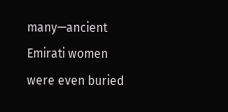many—ancient Emirati women were even buried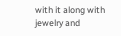with it along with jewelry and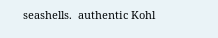seashells.  authentic Kohl